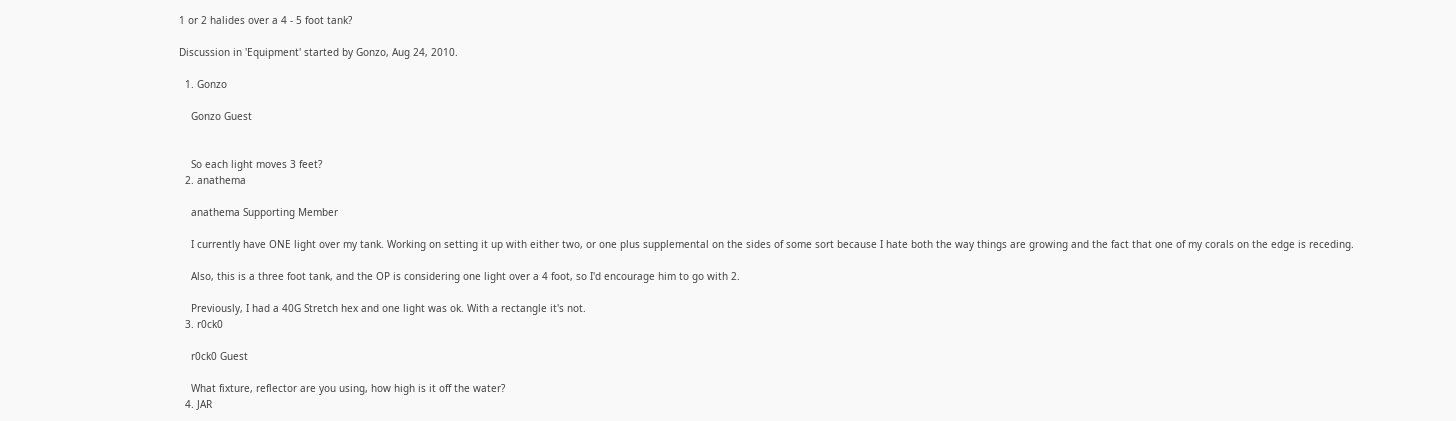1 or 2 halides over a 4 - 5 foot tank?

Discussion in 'Equipment' started by Gonzo, Aug 24, 2010.

  1. Gonzo

    Gonzo Guest


    So each light moves 3 feet?
  2. anathema

    anathema Supporting Member

    I currently have ONE light over my tank. Working on setting it up with either two, or one plus supplemental on the sides of some sort because I hate both the way things are growing and the fact that one of my corals on the edge is receding.

    Also, this is a three foot tank, and the OP is considering one light over a 4 foot, so I'd encourage him to go with 2.

    Previously, I had a 40G Stretch hex and one light was ok. With a rectangle it's not.
  3. r0ck0

    r0ck0 Guest

    What fixture, reflector are you using, how high is it off the water?
  4. JAR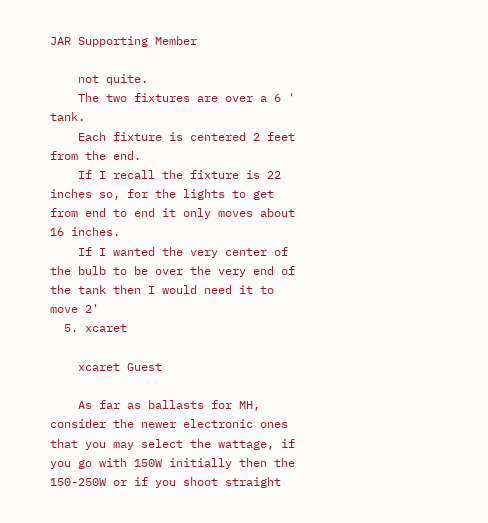JAR Supporting Member

    not quite.
    The two fixtures are over a 6 ' tank.
    Each fixture is centered 2 feet from the end.
    If I recall the fixture is 22 inches so, for the lights to get from end to end it only moves about 16 inches.
    If I wanted the very center of the bulb to be over the very end of the tank then I would need it to move 2'
  5. xcaret

    xcaret Guest

    As far as ballasts for MH, consider the newer electronic ones that you may select the wattage, if you go with 150W initially then the 150-250W or if you shoot straight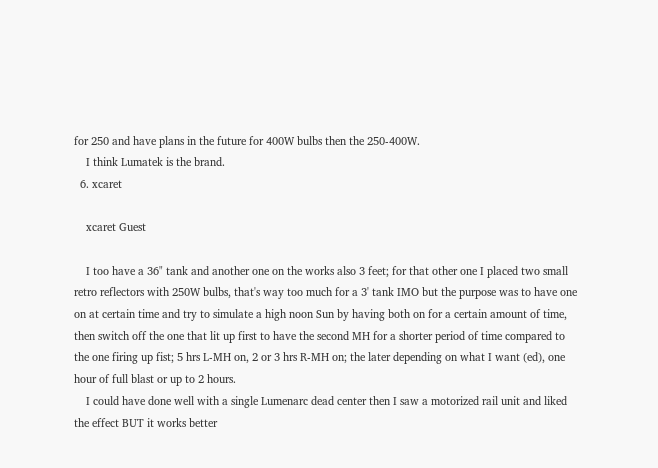for 250 and have plans in the future for 400W bulbs then the 250-400W.
    I think Lumatek is the brand.
  6. xcaret

    xcaret Guest

    I too have a 36" tank and another one on the works also 3 feet; for that other one I placed two small retro reflectors with 250W bulbs, that's way too much for a 3' tank IMO but the purpose was to have one on at certain time and try to simulate a high noon Sun by having both on for a certain amount of time, then switch off the one that lit up first to have the second MH for a shorter period of time compared to the one firing up fist; 5 hrs L-MH on, 2 or 3 hrs R-MH on; the later depending on what I want (ed), one hour of full blast or up to 2 hours.
    I could have done well with a single Lumenarc dead center then I saw a motorized rail unit and liked the effect BUT it works better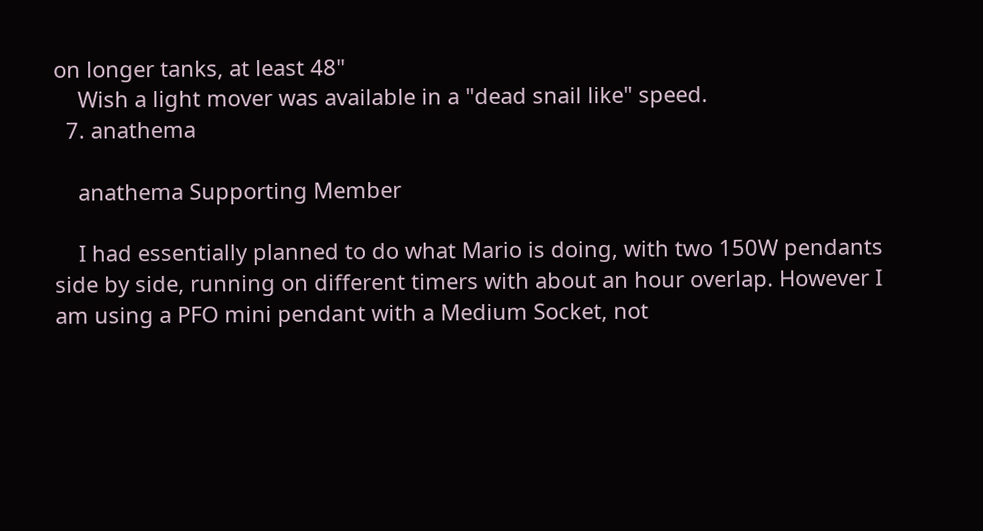on longer tanks, at least 48"
    Wish a light mover was available in a "dead snail like" speed.
  7. anathema

    anathema Supporting Member

    I had essentially planned to do what Mario is doing, with two 150W pendants side by side, running on different timers with about an hour overlap. However I am using a PFO mini pendant with a Medium Socket, not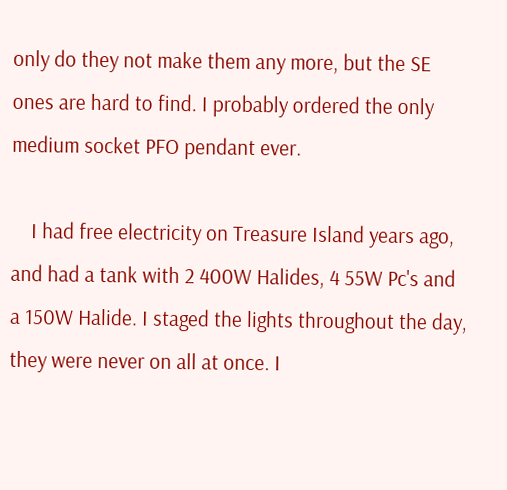only do they not make them any more, but the SE ones are hard to find. I probably ordered the only medium socket PFO pendant ever.

    I had free electricity on Treasure Island years ago, and had a tank with 2 400W Halides, 4 55W Pc's and a 150W Halide. I staged the lights throughout the day, they were never on all at once. I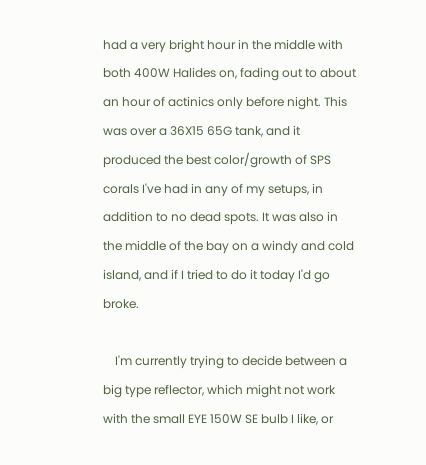had a very bright hour in the middle with both 400W Halides on, fading out to about an hour of actinics only before night. This was over a 36X15 65G tank, and it produced the best color/growth of SPS corals I've had in any of my setups, in addition to no dead spots. It was also in the middle of the bay on a windy and cold island, and if I tried to do it today I'd go broke.

    I'm currently trying to decide between a big type reflector, which might not work with the small EYE 150W SE bulb I like, or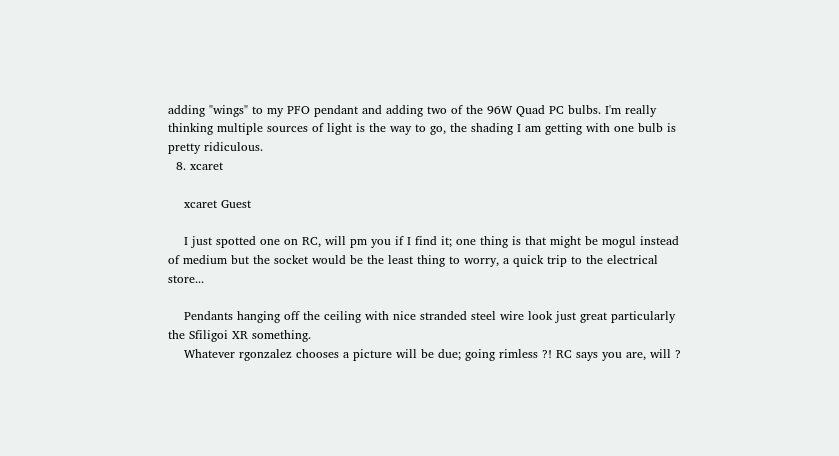adding "wings" to my PFO pendant and adding two of the 96W Quad PC bulbs. I'm really thinking multiple sources of light is the way to go, the shading I am getting with one bulb is pretty ridiculous.
  8. xcaret

    xcaret Guest

    I just spotted one on RC, will pm you if I find it; one thing is that might be mogul instead of medium but the socket would be the least thing to worry, a quick trip to the electrical store...

    Pendants hanging off the ceiling with nice stranded steel wire look just great particularly the Sfiligoi XR something.
    Whatever rgonzalez chooses a picture will be due; going rimless ?! RC says you are, will ?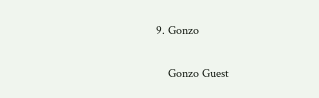9. Gonzo

    Gonzo Guest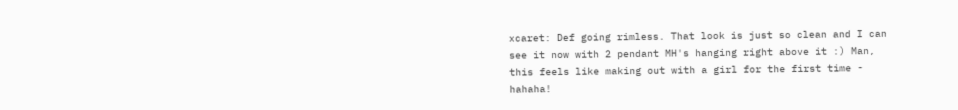xcaret: Def going rimless. That look is just so clean and I can see it now with 2 pendant MH's hanging right above it :) Man, this feels like making out with a girl for the first time - hahaha!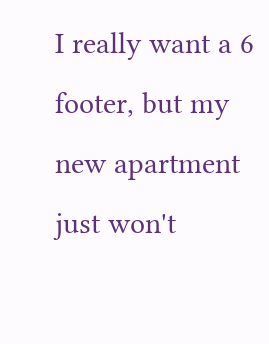I really want a 6 footer, but my new apartment just won't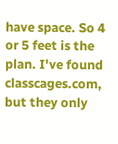have space. So 4 or 5 feet is the plan. I've found classcages.com, but they only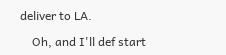deliver to LA.

    Oh, and I'll def start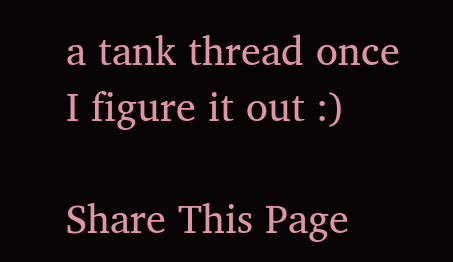a tank thread once I figure it out :)

Share This Page